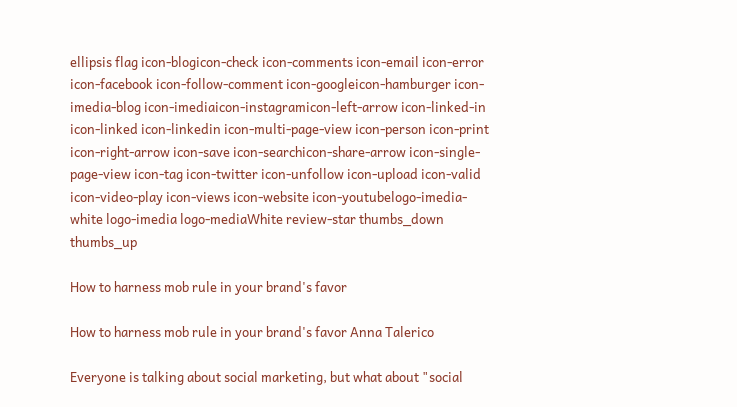ellipsis flag icon-blogicon-check icon-comments icon-email icon-error icon-facebook icon-follow-comment icon-googleicon-hamburger icon-imedia-blog icon-imediaicon-instagramicon-left-arrow icon-linked-in icon-linked icon-linkedin icon-multi-page-view icon-person icon-print icon-right-arrow icon-save icon-searchicon-share-arrow icon-single-page-view icon-tag icon-twitter icon-unfollow icon-upload icon-valid icon-video-play icon-views icon-website icon-youtubelogo-imedia-white logo-imedia logo-mediaWhite review-star thumbs_down thumbs_up

How to harness mob rule in your brand's favor

How to harness mob rule in your brand's favor Anna Talerico

Everyone is talking about social marketing, but what about "social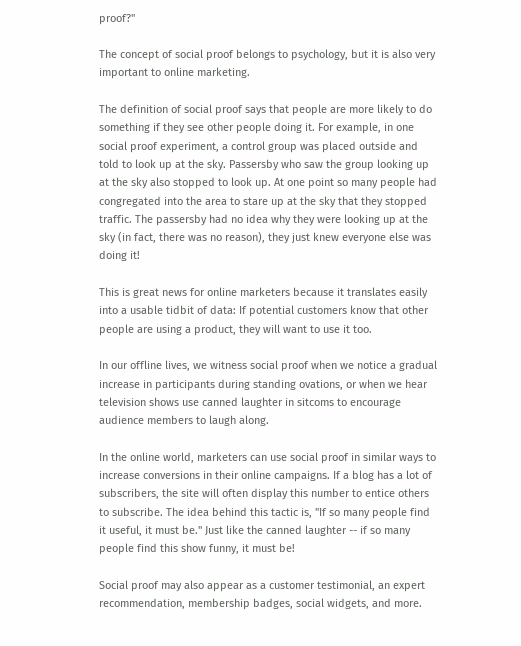proof?"

The concept of social proof belongs to psychology, but it is also very important to online marketing.

The definition of social proof says that people are more likely to do something if they see other people doing it. For example, in one social proof experiment, a control group was placed outside and told to look up at the sky. Passersby who saw the group looking up at the sky also stopped to look up. At one point so many people had congregated into the area to stare up at the sky that they stopped traffic. The passersby had no idea why they were looking up at the sky (in fact, there was no reason), they just knew everyone else was doing it!

This is great news for online marketers because it translates easily into a usable tidbit of data: If potential customers know that other people are using a product, they will want to use it too.

In our offline lives, we witness social proof when we notice a gradual increase in participants during standing ovations, or when we hear television shows use canned laughter in sitcoms to encourage audience members to laugh along.

In the online world, marketers can use social proof in similar ways to increase conversions in their online campaigns. If a blog has a lot of subscribers, the site will often display this number to entice others to subscribe. The idea behind this tactic is, "If so many people find it useful, it must be." Just like the canned laughter -- if so many people find this show funny, it must be!

Social proof may also appear as a customer testimonial, an expert recommendation, membership badges, social widgets, and more.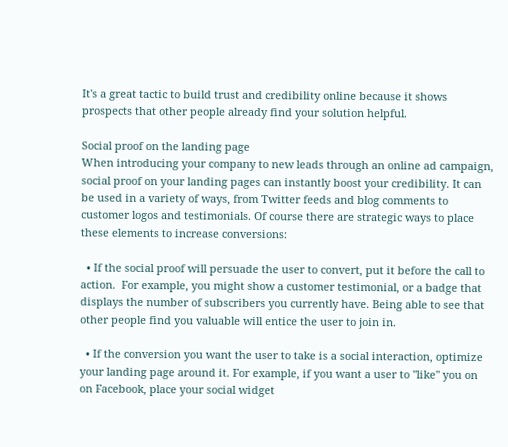It's a great tactic to build trust and credibility online because it shows prospects that other people already find your solution helpful.

Social proof on the landing page
When introducing your company to new leads through an online ad campaign, social proof on your landing pages can instantly boost your credibility. It can be used in a variety of ways, from Twitter feeds and blog comments to customer logos and testimonials. Of course there are strategic ways to place these elements to increase conversions:

  • If the social proof will persuade the user to convert, put it before the call to action.  For example, you might show a customer testimonial, or a badge that displays the number of subscribers you currently have. Being able to see that other people find you valuable will entice the user to join in.

  • If the conversion you want the user to take is a social interaction, optimize your landing page around it. For example, if you want a user to "like" you on on Facebook, place your social widget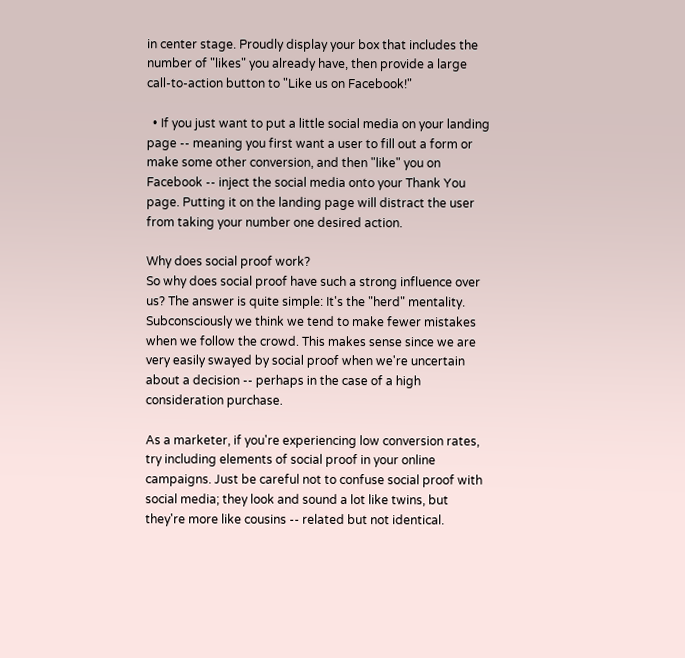in center stage. Proudly display your box that includes the number of "likes" you already have, then provide a large call-to-action button to "Like us on Facebook!"

  • If you just want to put a little social media on your landing page -- meaning you first want a user to fill out a form or make some other conversion, and then "like" you on Facebook -- inject the social media onto your Thank You page. Putting it on the landing page will distract the user from taking your number one desired action.

Why does social proof work?
So why does social proof have such a strong influence over us? The answer is quite simple: It's the "herd" mentality. Subconsciously we think we tend to make fewer mistakes when we follow the crowd. This makes sense since we are very easily swayed by social proof when we're uncertain about a decision -- perhaps in the case of a high consideration purchase.

As a marketer, if you're experiencing low conversion rates, try including elements of social proof in your online campaigns. Just be careful not to confuse social proof with social media; they look and sound a lot like twins, but they're more like cousins -- related but not identical.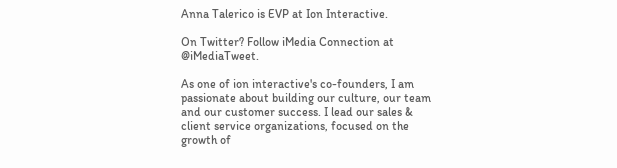Anna Talerico is EVP at Ion Interactive.

On Twitter? Follow iMedia Connection at @iMediaTweet.

As one of ion interactive's co-founders, I am passionate about building our culture, our team and our customer success. I lead our sales & client service organizations, focused on the growth of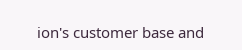ion's customer base and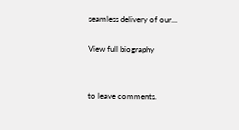seamless delivery of our...

View full biography


to leave comments.